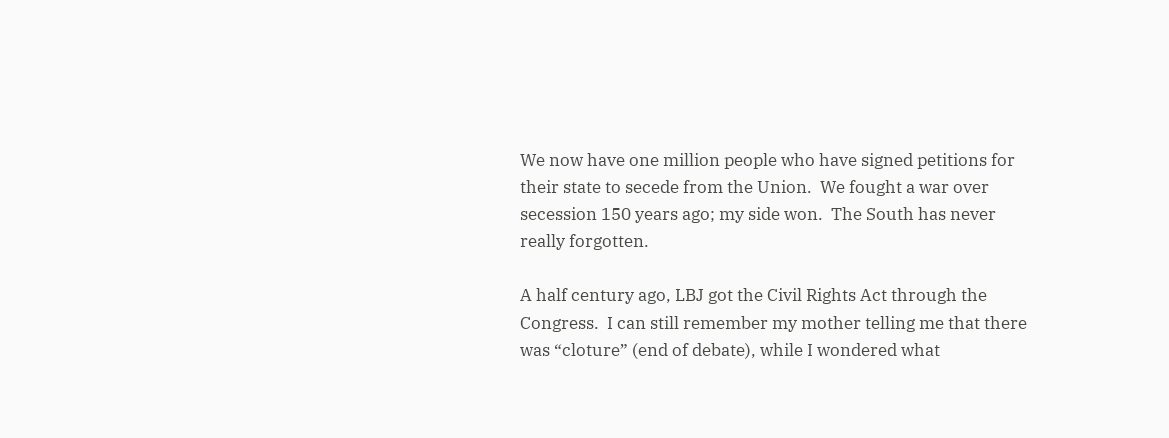We now have one million people who have signed petitions for their state to secede from the Union.  We fought a war over secession 150 years ago; my side won.  The South has never really forgotten.

A half century ago, LBJ got the Civil Rights Act through the Congress.  I can still remember my mother telling me that there was “cloture” (end of debate), while I wondered what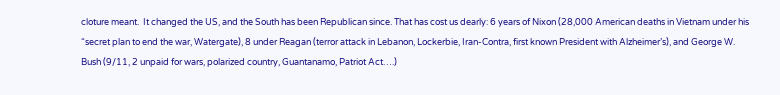cloture meant.  It changed the US, and the South has been Republican since. That has cost us dearly: 6 years of Nixon (28,000 American deaths in Vietnam under his “secret plan to end the war, Watergate), 8 under Reagan (terror attack in Lebanon, Lockerbie, Iran-Contra, first known President with Alzheimer’s), and George W. Bush (9/11, 2 unpaid for wars, polarized country, Guantanamo, Patriot Act….)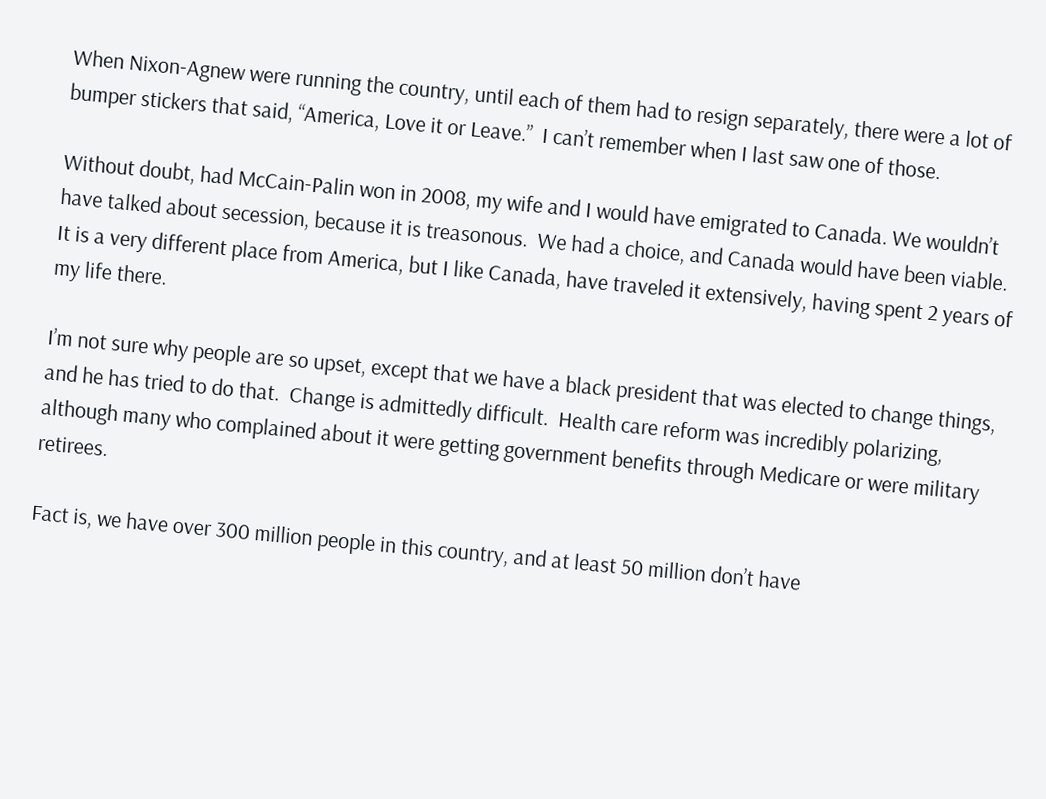When Nixon-Agnew were running the country, until each of them had to resign separately, there were a lot of bumper stickers that said, “America, Love it or Leave.”  I can’t remember when I last saw one of those.

Without doubt, had McCain-Palin won in 2008, my wife and I would have emigrated to Canada. We wouldn’t have talked about secession, because it is treasonous.  We had a choice, and Canada would have been viable.  It is a very different place from America, but I like Canada, have traveled it extensively, having spent 2 years of my life there.

I’m not sure why people are so upset, except that we have a black president that was elected to change things, and he has tried to do that.  Change is admittedly difficult.  Health care reform was incredibly polarizing, although many who complained about it were getting government benefits through Medicare or were military retirees.

Fact is, we have over 300 million people in this country, and at least 50 million don’t have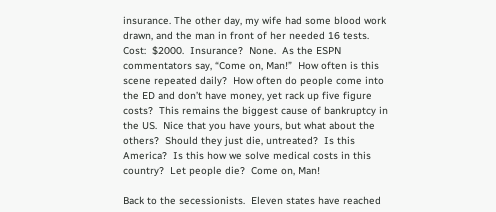insurance. The other day, my wife had some blood work drawn, and the man in front of her needed 16 tests.  Cost:  $2000.  Insurance?  None.  As the ESPN commentators say, “Come on, Man!”  How often is this scene repeated daily?  How often do people come into the ED and don’t have money, yet rack up five figure costs?  This remains the biggest cause of bankruptcy in the US.  Nice that you have yours, but what about the others?  Should they just die, untreated?  Is this America?  Is this how we solve medical costs in this country?  Let people die?  Come on, Man!

Back to the secessionists.  Eleven states have reached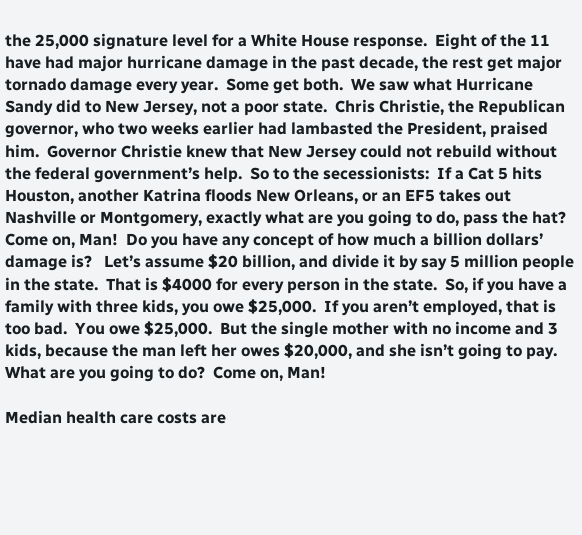the 25,000 signature level for a White House response.  Eight of the 11 have had major hurricane damage in the past decade, the rest get major tornado damage every year.  Some get both.  We saw what Hurricane Sandy did to New Jersey, not a poor state.  Chris Christie, the Republican governor, who two weeks earlier had lambasted the President, praised him.  Governor Christie knew that New Jersey could not rebuild without the federal government’s help.  So to the secessionists:  If a Cat 5 hits Houston, another Katrina floods New Orleans, or an EF5 takes out Nashville or Montgomery, exactly what are you going to do, pass the hat?  Come on, Man!  Do you have any concept of how much a billion dollars’ damage is?   Let’s assume $20 billion, and divide it by say 5 million people in the state.  That is $4000 for every person in the state.  So, if you have a family with three kids, you owe $25,000.  If you aren’t employed, that is too bad.  You owe $25,000.  But the single mother with no income and 3 kids, because the man left her owes $20,000, and she isn’t going to pay.  What are you going to do?  Come on, Man!

Median health care costs are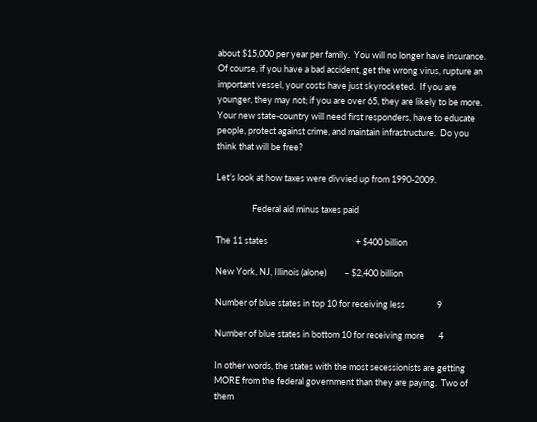about $15,000 per year per family.  You will no longer have insurance.  Of course, if you have a bad accident, get the wrong virus, rupture an important vessel, your costs have just skyrocketed.  If you are younger, they may not; if you are over 65, they are likely to be more.  Your new state-country will need first responders, have to educate people, protect against crime, and maintain infrastructure.  Do you think that will be free?

Let’s look at how taxes were divvied up from 1990-2009.

                  Federal aid minus taxes paid

The 11 states                                            + $400 billion

New York, NJ, Illinois (alone)         – $2,400 billion

Number of blue states in top 10 for receiving less                9

Number of blue states in bottom 10 for receiving more       4

In other words, the states with the most secessionists are getting MORE from the federal government than they are paying.  Two of them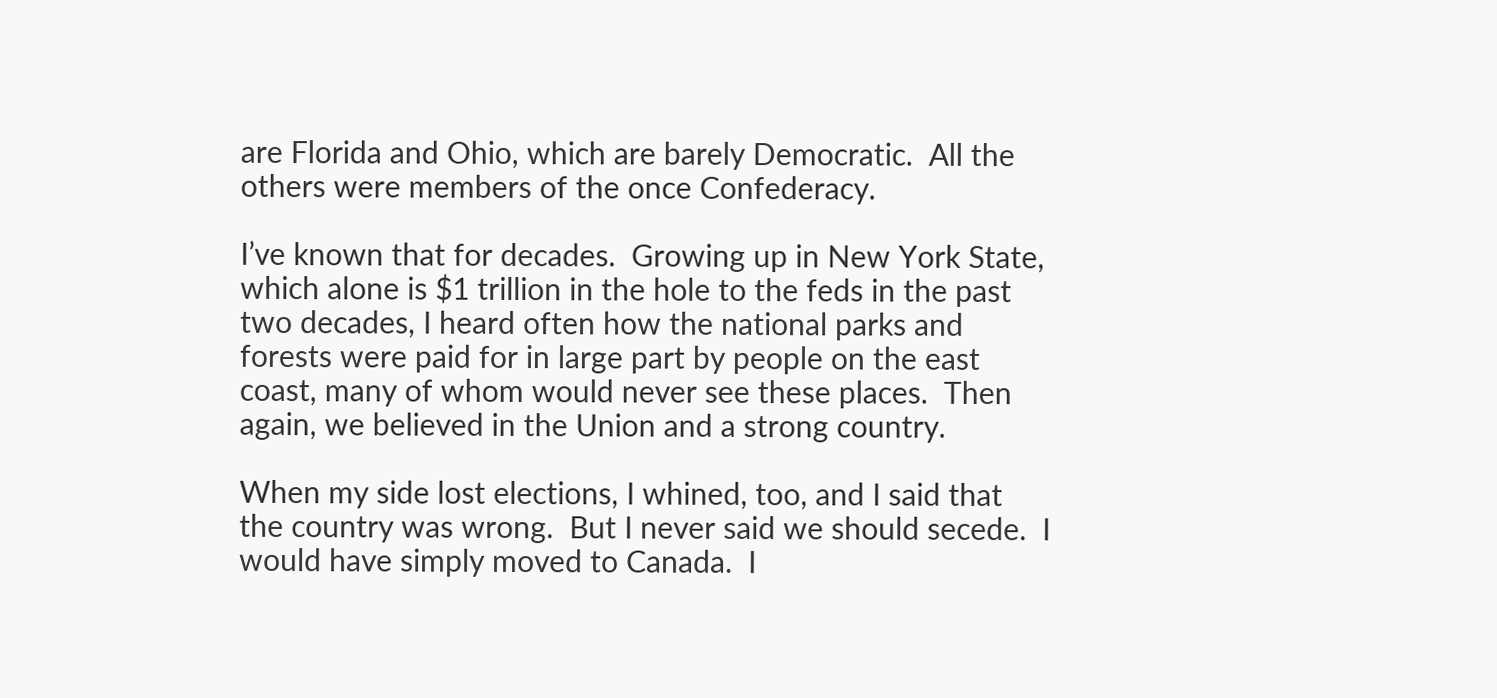are Florida and Ohio, which are barely Democratic.  All the others were members of the once Confederacy.

I’ve known that for decades.  Growing up in New York State, which alone is $1 trillion in the hole to the feds in the past two decades, I heard often how the national parks and forests were paid for in large part by people on the east coast, many of whom would never see these places.  Then again, we believed in the Union and a strong country.

When my side lost elections, I whined, too, and I said that the country was wrong.  But I never said we should secede.  I would have simply moved to Canada.  I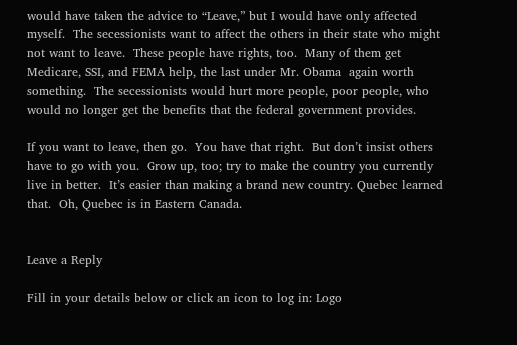would have taken the advice to “Leave,” but I would have only affected myself.  The secessionists want to affect the others in their state who might not want to leave.  These people have rights, too.  Many of them get Medicare, SSI, and FEMA help, the last under Mr. Obama  again worth something.  The secessionists would hurt more people, poor people, who would no longer get the benefits that the federal government provides.

If you want to leave, then go.  You have that right.  But don’t insist others have to go with you.  Grow up, too; try to make the country you currently live in better.  It’s easier than making a brand new country. Quebec learned that.  Oh, Quebec is in Eastern Canada.


Leave a Reply

Fill in your details below or click an icon to log in: Logo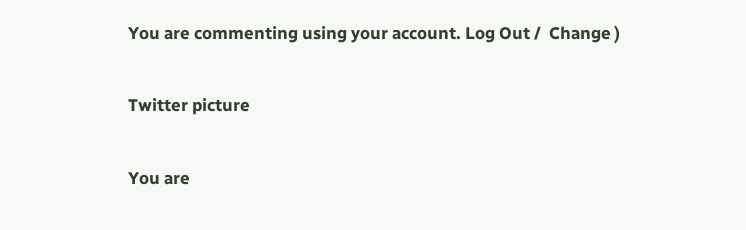You are commenting using your account. Log Out /  Change )

Twitter picture

You are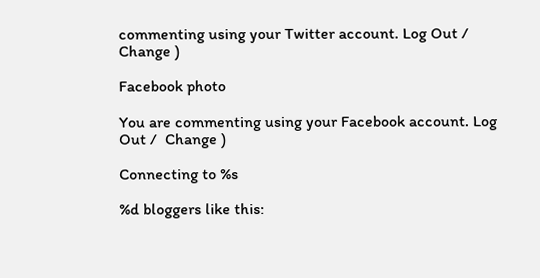commenting using your Twitter account. Log Out /  Change )

Facebook photo

You are commenting using your Facebook account. Log Out /  Change )

Connecting to %s

%d bloggers like this: